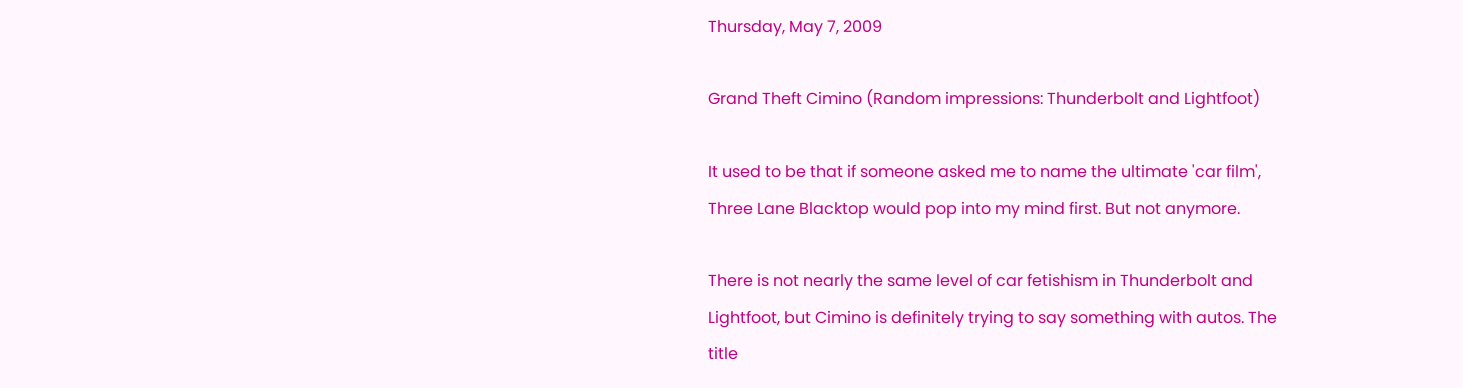Thursday, May 7, 2009

Grand Theft Cimino (Random impressions: Thunderbolt and Lightfoot)

It used to be that if someone asked me to name the ultimate 'car film', Three Lane Blacktop would pop into my mind first. But not anymore.

There is not nearly the same level of car fetishism in Thunderbolt and Lightfoot, but Cimino is definitely trying to say something with autos. The title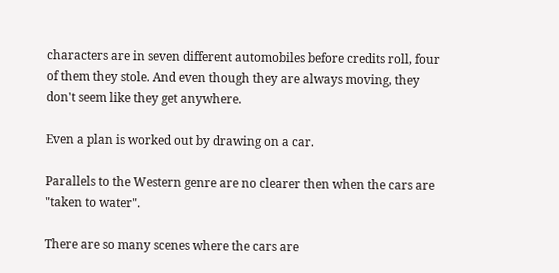characters are in seven different automobiles before credits roll, four of them they stole. And even though they are always moving, they don't seem like they get anywhere.

Even a plan is worked out by drawing on a car.

Parallels to the Western genre are no clearer then when the cars are "taken to water".

There are so many scenes where the cars are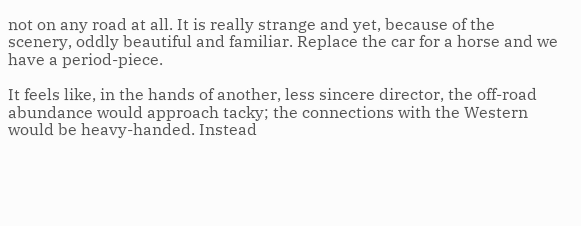not on any road at all. It is really strange and yet, because of the scenery, oddly beautiful and familiar. Replace the car for a horse and we have a period-piece.

It feels like, in the hands of another, less sincere director, the off-road abundance would approach tacky; the connections with the Western would be heavy-handed. Instead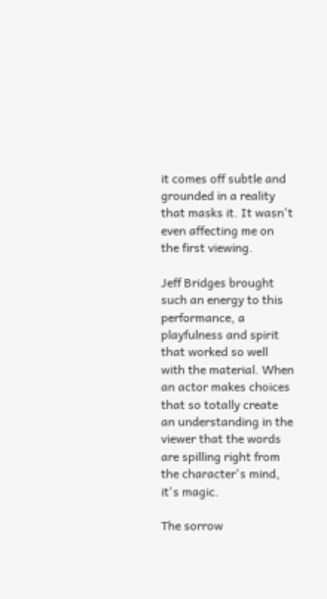it comes off subtle and grounded in a reality that masks it. It wasn't even affecting me on the first viewing.

Jeff Bridges brought such an energy to this performance, a playfulness and spirit that worked so well with the material. When an actor makes choices that so totally create an understanding in the viewer that the words are spilling right from the character's mind, it's magic.

The sorrow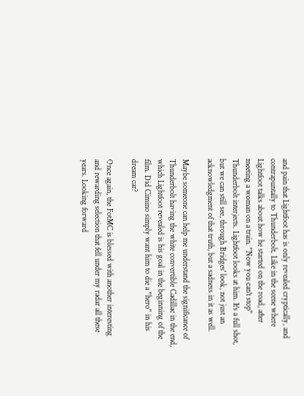and pain that Lightfoot has is only revealed cryptically, and contrapuntally to Thunderbolt. Like in the scene where Lightfoot talks about how he started on the road, after meeting a woman on a train. "Now you can't stop" Thunderbolt interjects. Lightfoot looks at him. It's a full shot, but we can still see, through Bridges' look, not just an acknowledgment of that truth, but a sadness in it as well.

Maybe someone can help me understand the significance of Thunderbolt having the white convertible Cadillac in the end, which Lightfoot revealed is his goal in the beginning of the film. Did Cimino simply want him to die a "hero" in his dream car?

Once again, the FotMC is blessed with another interesting and rewarding selection that fell under my radar all these years. Looking forward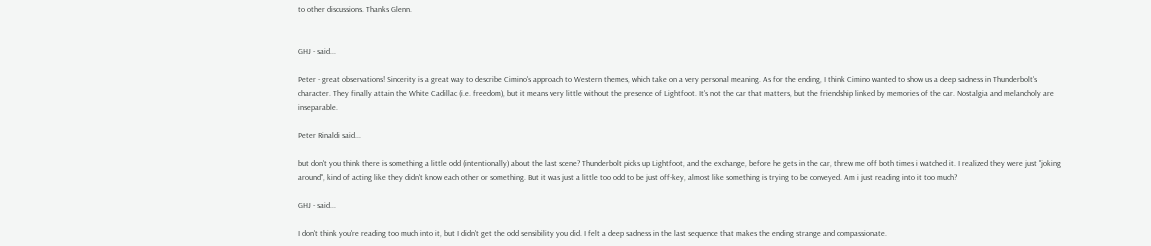to other discussions. Thanks Glenn.


GHJ - said...

Peter - great observations! Sincerity is a great way to describe Cimino's approach to Western themes, which take on a very personal meaning. As for the ending, I think Cimino wanted to show us a deep sadness in Thunderbolt's character. They finally attain the White Cadillac (i.e. freedom), but it means very little without the presence of Lightfoot. It's not the car that matters, but the friendship linked by memories of the car. Nostalgia and melancholy are inseparable.

Peter Rinaldi said...

but don't you think there is something a little odd (intentionally) about the last scene? Thunderbolt picks up Lightfoot, and the exchange, before he gets in the car, threw me off both times i watched it. I realized they were just "joking around", kind of acting like they didn't know each other or something. But it was just a little too odd to be just off-key, almost like something is trying to be conveyed. Am i just reading into it too much?

GHJ - said...

I don't think you're reading too much into it, but I didn't get the odd sensibility you did. I felt a deep sadness in the last sequence that makes the ending strange and compassionate.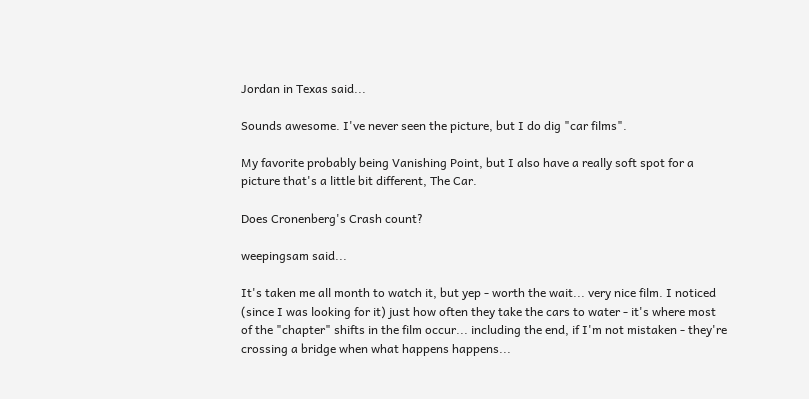Jordan in Texas said...

Sounds awesome. I've never seen the picture, but I do dig "car films".

My favorite probably being Vanishing Point, but I also have a really soft spot for a picture that's a little bit different, The Car.

Does Cronenberg's Crash count?

weepingsam said...

It's taken me all month to watch it, but yep - worth the wait... very nice film. I noticed (since I was looking for it) just how often they take the cars to water - it's where most of the "chapter" shifts in the film occur... including the end, if I'm not mistaken - they're crossing a bridge when what happens happens...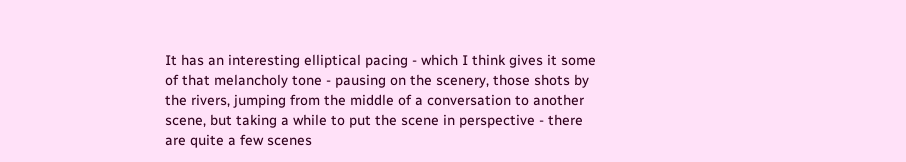It has an interesting elliptical pacing - which I think gives it some of that melancholy tone - pausing on the scenery, those shots by the rivers, jumping from the middle of a conversation to another scene, but taking a while to put the scene in perspective - there are quite a few scenes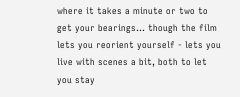where it takes a minute or two to get your bearings... though the film lets you reorient yourself - lets you live with scenes a bit, both to let you stay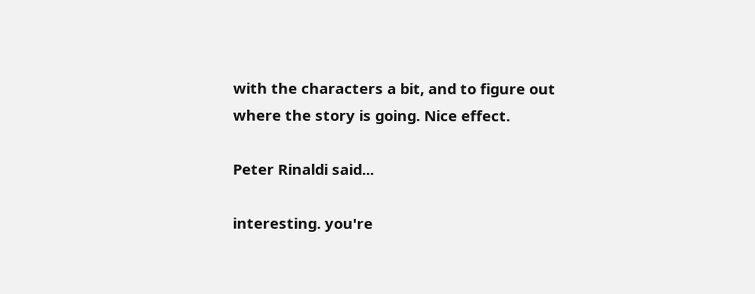with the characters a bit, and to figure out where the story is going. Nice effect.

Peter Rinaldi said...

interesting. you're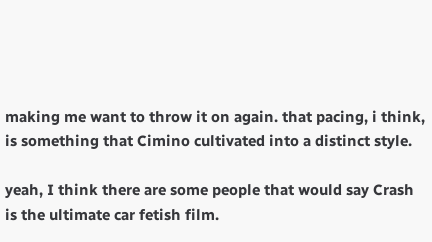making me want to throw it on again. that pacing, i think, is something that Cimino cultivated into a distinct style.

yeah, I think there are some people that would say Crash is the ultimate car fetish film.